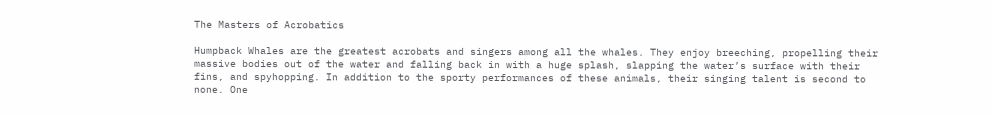The Masters of Acrobatics

Humpback Whales are the greatest acrobats and singers among all the whales. They enjoy breeching, propelling their massive bodies out of the water and falling back in with a huge splash, slapping the water’s surface with their fins, and spyhopping. In addition to the sporty performances of these animals, their singing talent is second to none. One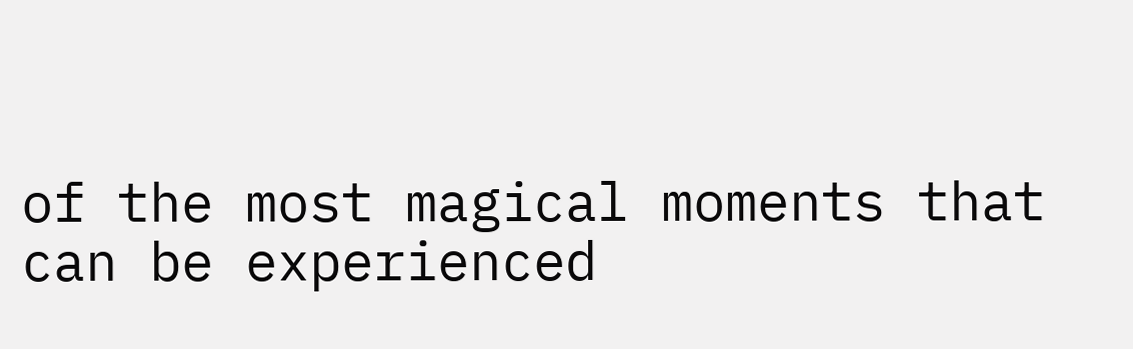of the most magical moments that can be experienced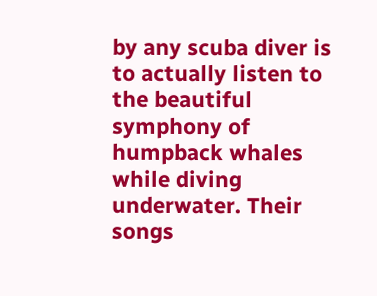by any scuba diver is to actually listen to the beautiful symphony of humpback whales while diving underwater. Their songs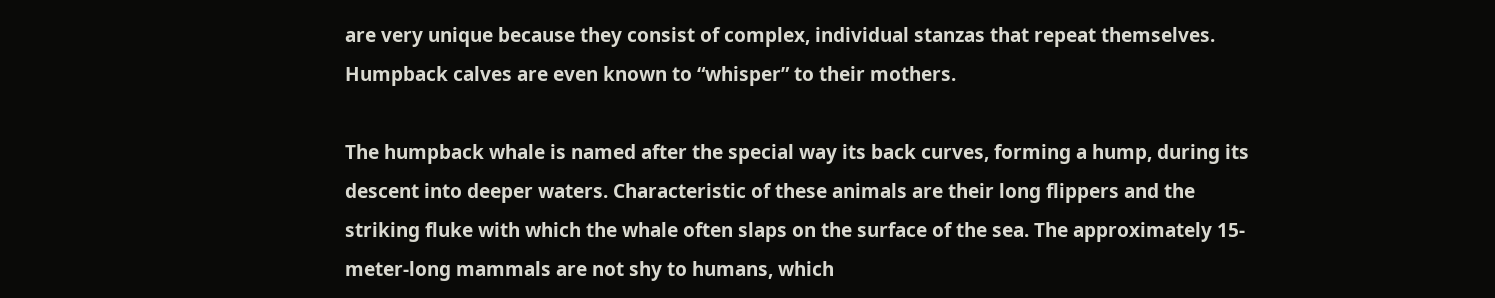are very unique because they consist of complex, individual stanzas that repeat themselves. Humpback calves are even known to “whisper” to their mothers.

The humpback whale is named after the special way its back curves, forming a hump, during its descent into deeper waters. Characteristic of these animals are their long flippers and the striking fluke with which the whale often slaps on the surface of the sea. The approximately 15-meter-long mammals are not shy to humans, which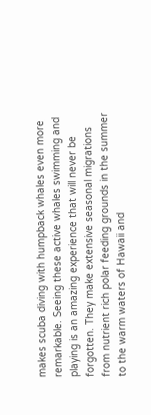makes scuba diving with humpback whales even more remarkable. Seeing these active whales swimming and playing is an amazing experience that will never be forgotten. They make extensive seasonal migrations from nutrient rich polar feeding grounds in the summer to the warm waters of Hawaii and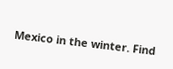Mexico in the winter. Find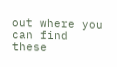out where you can find these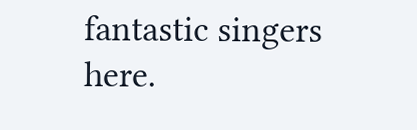fantastic singers here.